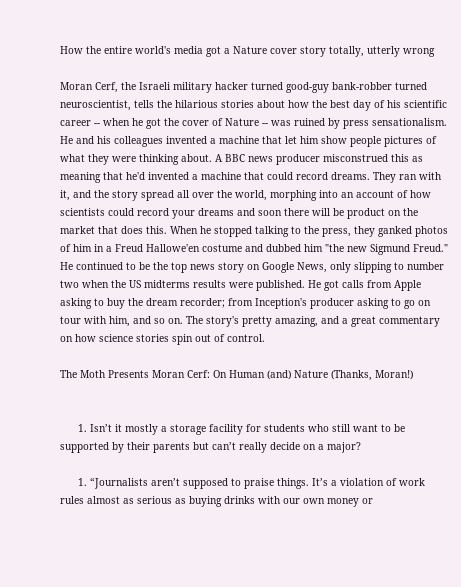How the entire world's media got a Nature cover story totally, utterly wrong

Moran Cerf, the Israeli military hacker turned good-guy bank-robber turned neuroscientist, tells the hilarious stories about how the best day of his scientific career -- when he got the cover of Nature -- was ruined by press sensationalism. He and his colleagues invented a machine that let him show people pictures of what they were thinking about. A BBC news producer misconstrued this as meaning that he'd invented a machine that could record dreams. They ran with it, and the story spread all over the world, morphing into an account of how scientists could record your dreams and soon there will be product on the market that does this. When he stopped talking to the press, they ganked photos of him in a Freud Hallowe'en costume and dubbed him "the new Sigmund Freud." He continued to be the top news story on Google News, only slipping to number two when the US midterms results were published. He got calls from Apple asking to buy the dream recorder; from Inception's producer asking to go on tour with him, and so on. The story's pretty amazing, and a great commentary on how science stories spin out of control.

The Moth Presents Moran Cerf: On Human (and) Nature (Thanks, Moran!)


      1. Isn’t it mostly a storage facility for students who still want to be supported by their parents but can’t really decide on a major?

      1. “Journalists aren’t supposed to praise things. It’s a violation of work rules almost as serious as buying drinks with our own money or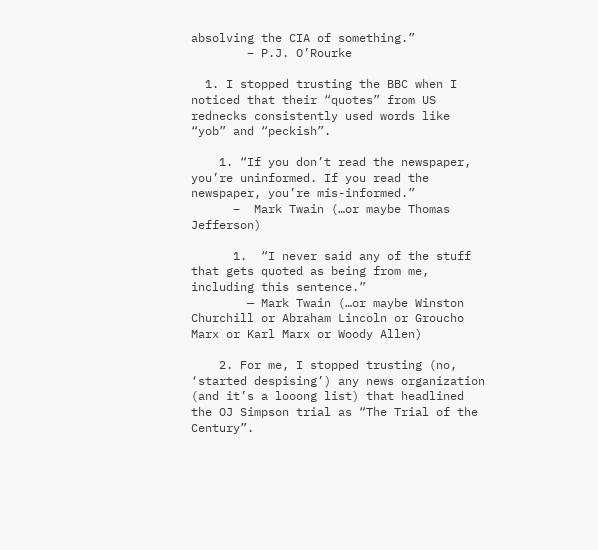absolving the CIA of something.”
        – P.J. O’Rourke

  1. I stopped trusting the BBC when I noticed that their “quotes” from US rednecks consistently used words like “yob” and “peckish”.

    1. “If you don’t read the newspaper, you’re uninformed. If you read the newspaper, you’re mis-informed.”
      –  Mark Twain (…or maybe Thomas Jefferson)

      1.  “I never said any of the stuff that gets quoted as being from me, including this sentence.”
        — Mark Twain (…or maybe Winston Churchill or Abraham Lincoln or Groucho Marx or Karl Marx or Woody Allen)

    2. For me, I stopped trusting (no, ‘started despising’) any news organization (and it’s a looong list) that headlined the OJ Simpson trial as “The Trial of the Century”.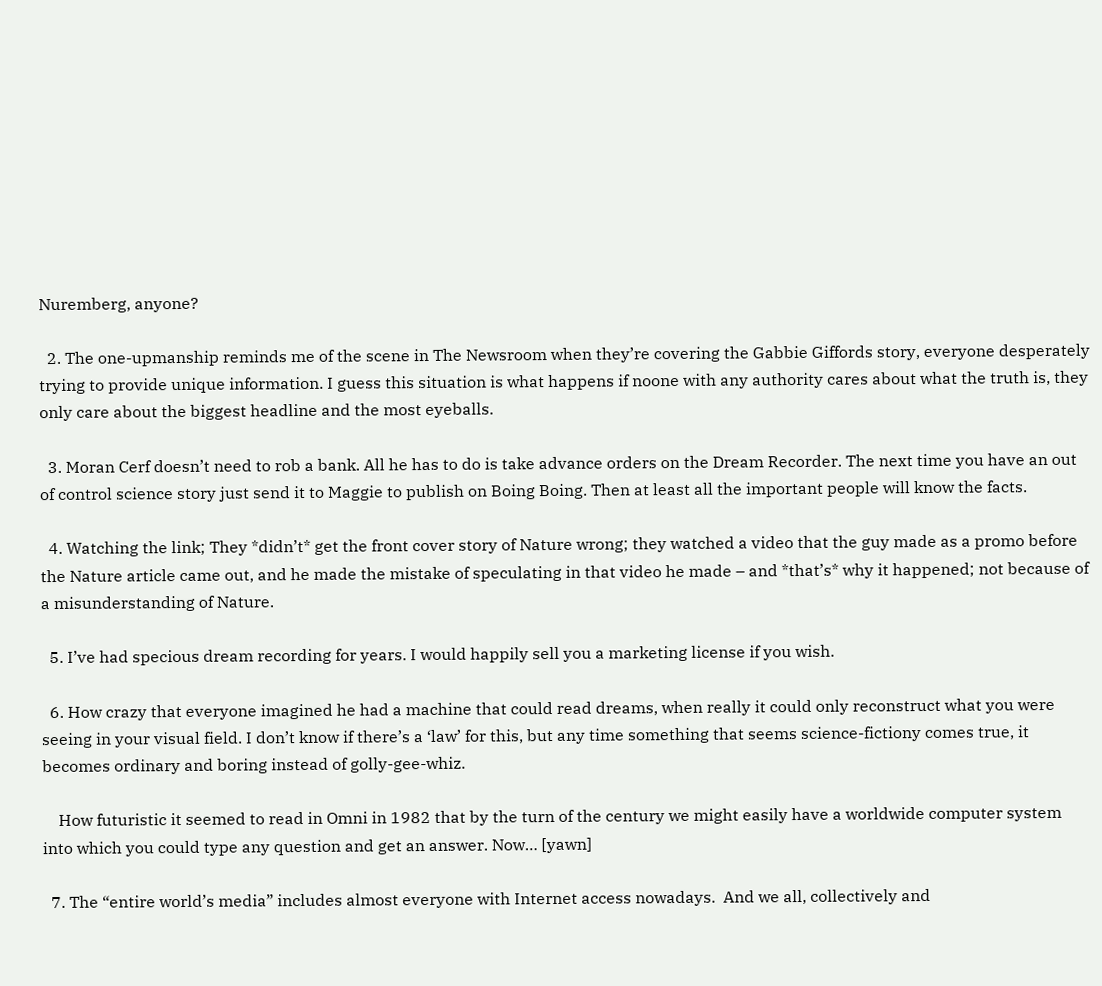Nuremberg, anyone?

  2. The one-upmanship reminds me of the scene in The Newsroom when they’re covering the Gabbie Giffords story, everyone desperately trying to provide unique information. I guess this situation is what happens if noone with any authority cares about what the truth is, they only care about the biggest headline and the most eyeballs.

  3. Moran Cerf doesn’t need to rob a bank. All he has to do is take advance orders on the Dream Recorder. The next time you have an out of control science story just send it to Maggie to publish on Boing Boing. Then at least all the important people will know the facts.

  4. Watching the link; They *didn’t* get the front cover story of Nature wrong; they watched a video that the guy made as a promo before the Nature article came out, and he made the mistake of speculating in that video he made – and *that’s* why it happened; not because of a misunderstanding of Nature.

  5. I’ve had specious dream recording for years. I would happily sell you a marketing license if you wish.

  6. How crazy that everyone imagined he had a machine that could read dreams, when really it could only reconstruct what you were seeing in your visual field. I don’t know if there’s a ‘law’ for this, but any time something that seems science-fictiony comes true, it becomes ordinary and boring instead of golly-gee-whiz.

    How futuristic it seemed to read in Omni in 1982 that by the turn of the century we might easily have a worldwide computer system into which you could type any question and get an answer. Now… [yawn]

  7. The “entire world’s media” includes almost everyone with Internet access nowadays.  And we all, collectively and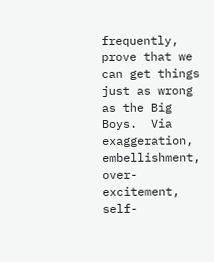frequently, prove that we can get things just as wrong as the Big Boys.  Via exaggeration, embellishment, over-excitement, self-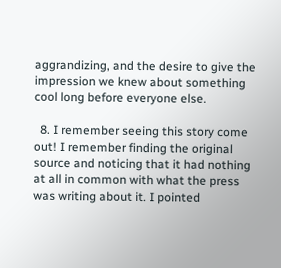aggrandizing, and the desire to give the impression we knew about something cool long before everyone else.

  8. I remember seeing this story come out! I remember finding the original source and noticing that it had nothing at all in common with what the press was writing about it. I pointed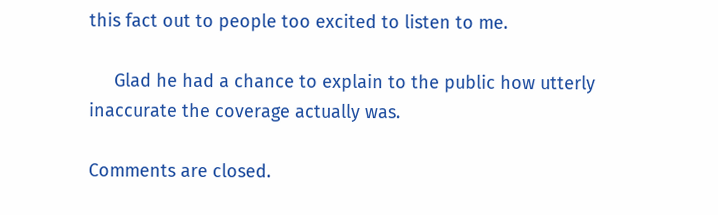this fact out to people too excited to listen to me.

     Glad he had a chance to explain to the public how utterly inaccurate the coverage actually was.

Comments are closed.